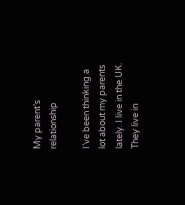My parent’s relationship

I’ve been thinking a lot about my parents lately. I live in the UK. They live in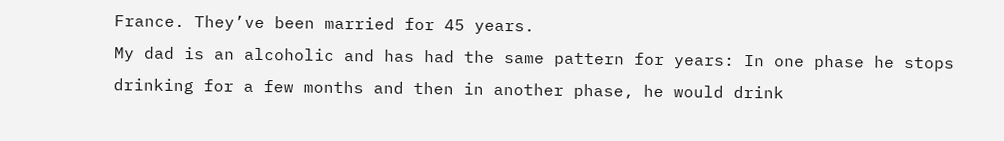France. They’ve been married for 45 years.
My dad is an alcoholic and has had the same pattern for years: In one phase he stops drinking for a few months and then in another phase, he would drink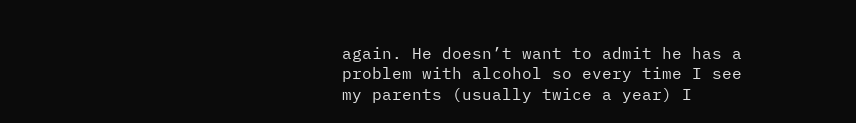again. He doesn’t want to admit he has a problem with alcohol so every time I see my parents (usually twice a year) I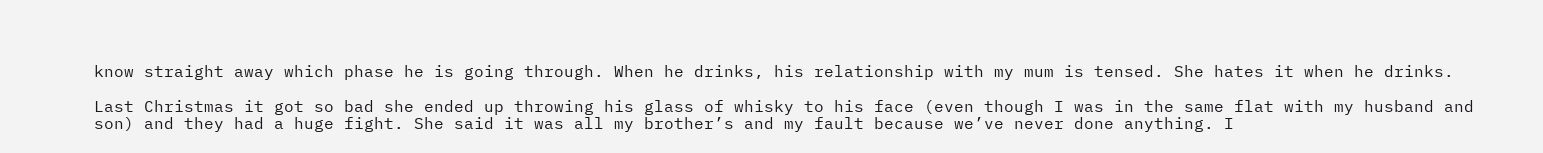know straight away which phase he is going through. When he drinks, his relationship with my mum is tensed. She hates it when he drinks.

Last Christmas it got so bad she ended up throwing his glass of whisky to his face (even though I was in the same flat with my husband and son) and they had a huge fight. She said it was all my brother’s and my fault because we’ve never done anything. I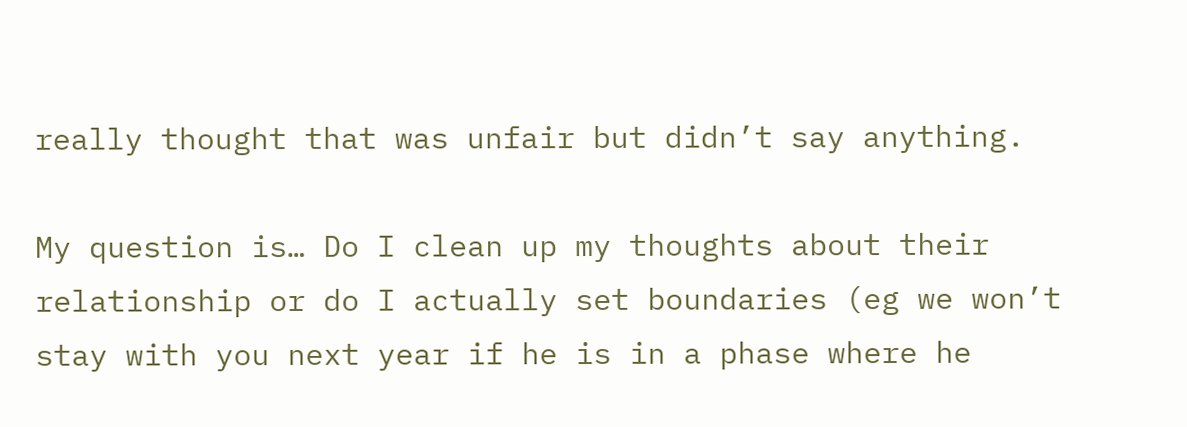really thought that was unfair but didn’t say anything.

My question is… Do I clean up my thoughts about their relationship or do I actually set boundaries (eg we won’t stay with you next year if he is in a phase where he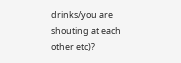drinks/you are shouting at each other etc)?